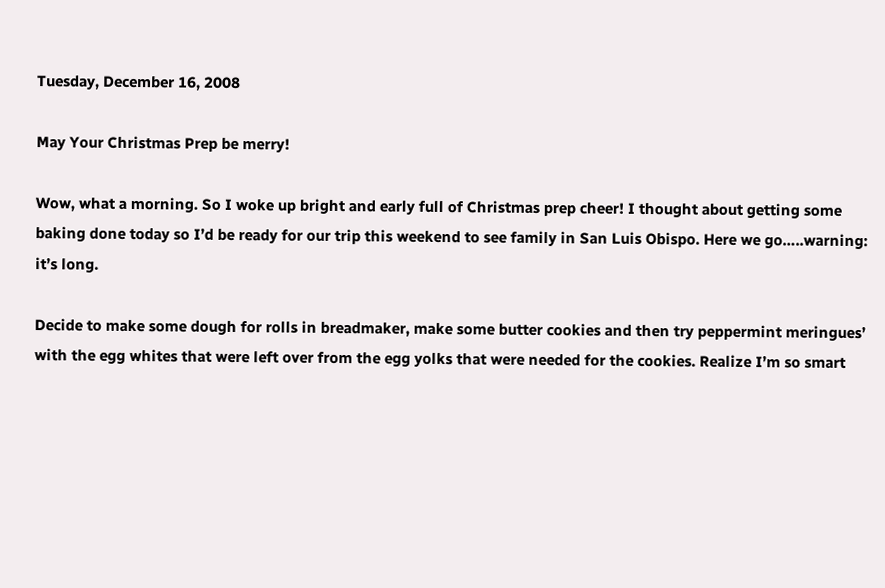Tuesday, December 16, 2008

May Your Christmas Prep be merry!

Wow, what a morning. So I woke up bright and early full of Christmas prep cheer! I thought about getting some baking done today so I’d be ready for our trip this weekend to see family in San Luis Obispo. Here we go…..warning: it’s long.

Decide to make some dough for rolls in breadmaker, make some butter cookies and then try peppermint meringues’ with the egg whites that were left over from the egg yolks that were needed for the cookies. Realize I’m so smart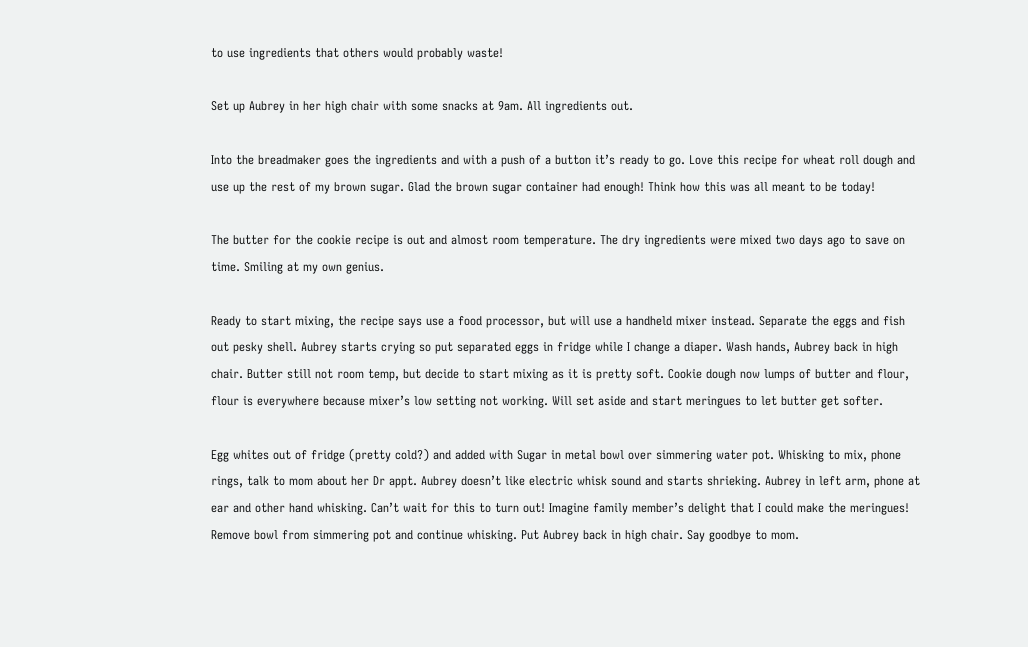to use ingredients that others would probably waste!

Set up Aubrey in her high chair with some snacks at 9am. All ingredients out.

Into the breadmaker goes the ingredients and with a push of a button it’s ready to go. Love this recipe for wheat roll dough and use up the rest of my brown sugar. Glad the brown sugar container had enough! Think how this was all meant to be today!

The butter for the cookie recipe is out and almost room temperature. The dry ingredients were mixed two days ago to save on time. Smiling at my own genius.

Ready to start mixing, the recipe says use a food processor, but will use a handheld mixer instead. Separate the eggs and fish out pesky shell. Aubrey starts crying so put separated eggs in fridge while I change a diaper. Wash hands, Aubrey back in high chair. Butter still not room temp, but decide to start mixing as it is pretty soft. Cookie dough now lumps of butter and flour, flour is everywhere because mixer’s low setting not working. Will set aside and start meringues to let butter get softer.

Egg whites out of fridge (pretty cold?) and added with Sugar in metal bowl over simmering water pot. Whisking to mix, phone rings, talk to mom about her Dr appt. Aubrey doesn’t like electric whisk sound and starts shrieking. Aubrey in left arm, phone at ear and other hand whisking. Can’t wait for this to turn out! Imagine family member’s delight that I could make the meringues! Remove bowl from simmering pot and continue whisking. Put Aubrey back in high chair. Say goodbye to mom.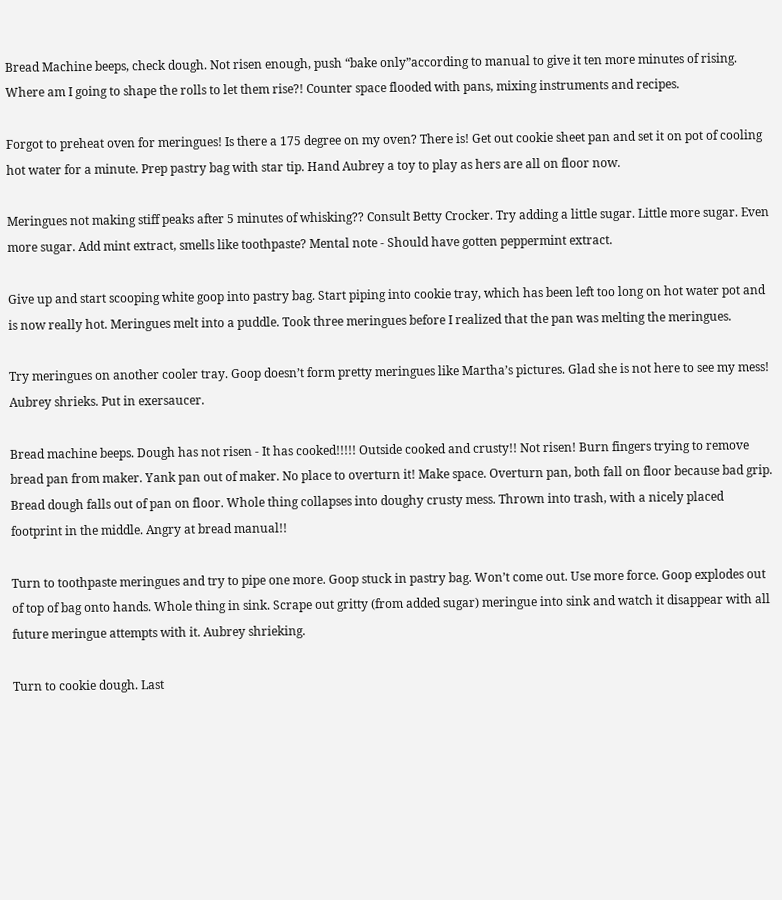Bread Machine beeps, check dough. Not risen enough, push “bake only”according to manual to give it ten more minutes of rising. Where am I going to shape the rolls to let them rise?! Counter space flooded with pans, mixing instruments and recipes.

Forgot to preheat oven for meringues! Is there a 175 degree on my oven? There is! Get out cookie sheet pan and set it on pot of cooling hot water for a minute. Prep pastry bag with star tip. Hand Aubrey a toy to play as hers are all on floor now.

Meringues not making stiff peaks after 5 minutes of whisking?? Consult Betty Crocker. Try adding a little sugar. Little more sugar. Even more sugar. Add mint extract, smells like toothpaste? Mental note - Should have gotten peppermint extract.

Give up and start scooping white goop into pastry bag. Start piping into cookie tray, which has been left too long on hot water pot and is now really hot. Meringues melt into a puddle. Took three meringues before I realized that the pan was melting the meringues.

Try meringues on another cooler tray. Goop doesn’t form pretty meringues like Martha’s pictures. Glad she is not here to see my mess! Aubrey shrieks. Put in exersaucer.

Bread machine beeps. Dough has not risen - It has cooked!!!!! Outside cooked and crusty!! Not risen! Burn fingers trying to remove bread pan from maker. Yank pan out of maker. No place to overturn it! Make space. Overturn pan, both fall on floor because bad grip. Bread dough falls out of pan on floor. Whole thing collapses into doughy crusty mess. Thrown into trash, with a nicely placed footprint in the middle. Angry at bread manual!!

Turn to toothpaste meringues and try to pipe one more. Goop stuck in pastry bag. Won’t come out. Use more force. Goop explodes out of top of bag onto hands. Whole thing in sink. Scrape out gritty (from added sugar) meringue into sink and watch it disappear with all future meringue attempts with it. Aubrey shrieking.

Turn to cookie dough. Last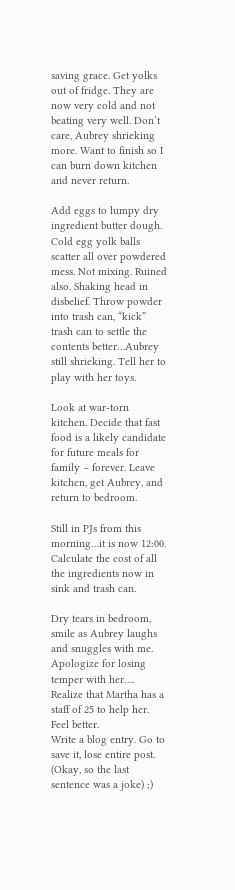saving grace. Get yolks out of fridge. They are now very cold and not beating very well. Don’t care, Aubrey shrieking more. Want to finish so I can burn down kitchen and never return.

Add eggs to lumpy dry ingredient butter dough. Cold egg yolk balls scatter all over powdered mess. Not mixing. Ruined also. Shaking head in disbelief. Throw powder into trash can, “kick” trash can to settle the contents better…Aubrey still shrieking. Tell her to play with her toys.

Look at war-torn kitchen. Decide that fast food is a likely candidate for future meals for family – forever. Leave kitchen, get Aubrey, and return to bedroom.

Still in PJs from this morning…it is now 12:00. Calculate the cost of all the ingredients now in sink and trash can.

Dry tears in bedroom, smile as Aubrey laughs and snuggles with me. Apologize for losing temper with her…. Realize that Martha has a staff of 25 to help her. Feel better.
Write a blog entry. Go to save it, lose entire post. (Okay, so the last sentence was a joke) ;)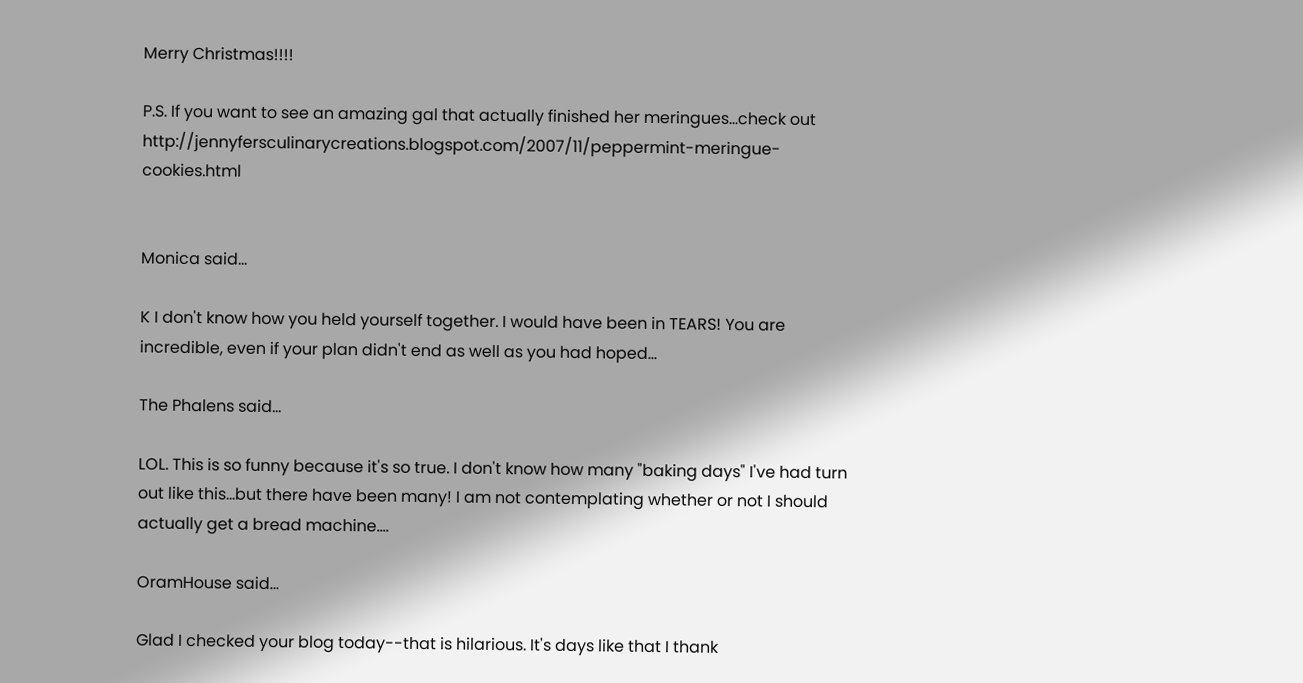Merry Christmas!!!!

P.S. If you want to see an amazing gal that actually finished her meringues...check out http://jennyfersculinarycreations.blogspot.com/2007/11/peppermint-meringue-cookies.html


Monica said...

K I don't know how you held yourself together. I would have been in TEARS! You are incredible, even if your plan didn't end as well as you had hoped...

The Phalens said...

LOL. This is so funny because it's so true. I don't know how many "baking days" I've had turn out like this...but there have been many! I am not contemplating whether or not I should actually get a bread machine....

OramHouse said...

Glad I checked your blog today--that is hilarious. It's days like that I thank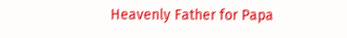Heavenly Father for Papa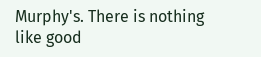Murphy's. There is nothing like good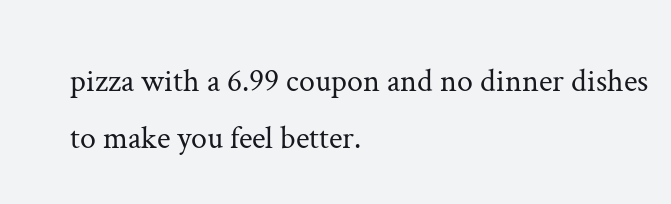pizza with a 6.99 coupon and no dinner dishes to make you feel better.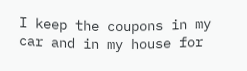I keep the coupons in my car and in my house for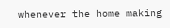whenever the home making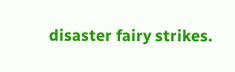disaster fairy strikes.